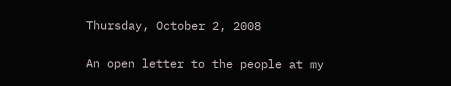Thursday, October 2, 2008

An open letter to the people at my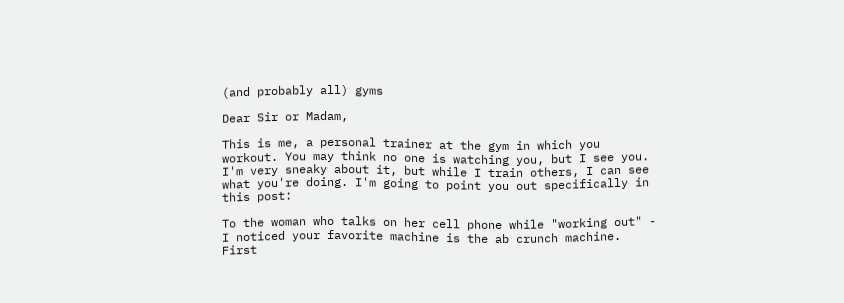(and probably all) gyms

Dear Sir or Madam,

This is me, a personal trainer at the gym in which you workout. You may think no one is watching you, but I see you. I'm very sneaky about it, but while I train others, I can see what you're doing. I'm going to point you out specifically in this post:

To the woman who talks on her cell phone while "working out" - I noticed your favorite machine is the ab crunch machine. First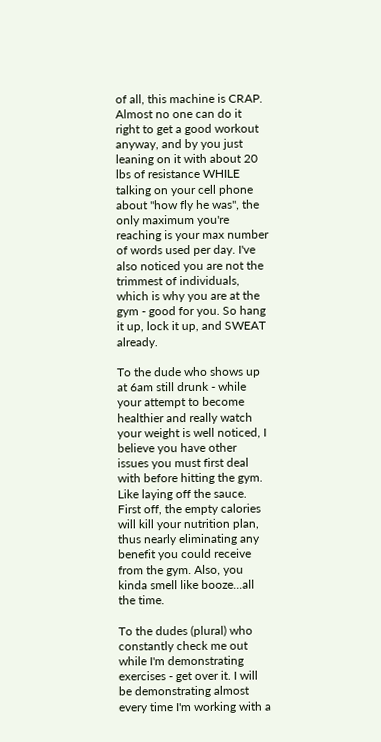of all, this machine is CRAP. Almost no one can do it right to get a good workout anyway, and by you just leaning on it with about 20 lbs of resistance WHILE talking on your cell phone about "how fly he was", the only maximum you're reaching is your max number of words used per day. I've also noticed you are not the trimmest of individuals, which is why you are at the gym - good for you. So hang it up, lock it up, and SWEAT already.

To the dude who shows up at 6am still drunk - while your attempt to become healthier and really watch your weight is well noticed, I believe you have other issues you must first deal with before hitting the gym. Like laying off the sauce. First off, the empty calories will kill your nutrition plan, thus nearly eliminating any benefit you could receive from the gym. Also, you kinda smell like booze...all the time.

To the dudes (plural) who constantly check me out while I'm demonstrating exercises - get over it. I will be demonstrating almost every time I'm working with a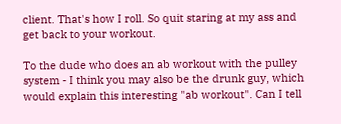client. That's how I roll. So quit staring at my ass and get back to your workout.

To the dude who does an ab workout with the pulley system - I think you may also be the drunk guy, which would explain this interesting "ab workout". Can I tell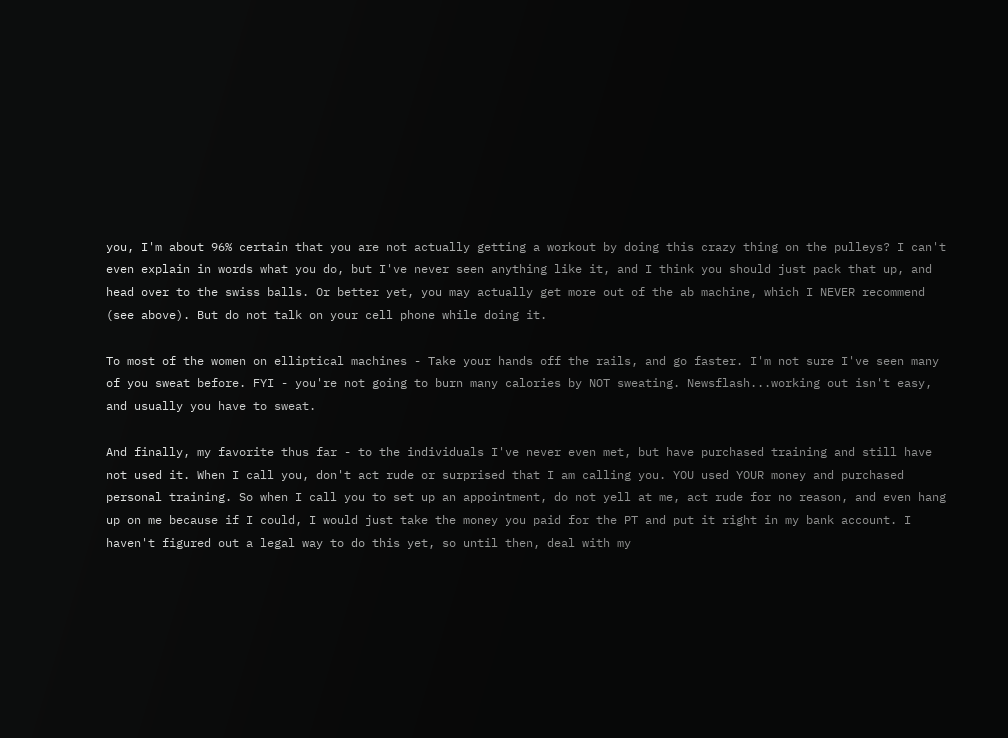you, I'm about 96% certain that you are not actually getting a workout by doing this crazy thing on the pulleys? I can't even explain in words what you do, but I've never seen anything like it, and I think you should just pack that up, and head over to the swiss balls. Or better yet, you may actually get more out of the ab machine, which I NEVER recommend (see above). But do not talk on your cell phone while doing it.

To most of the women on elliptical machines - Take your hands off the rails, and go faster. I'm not sure I've seen many of you sweat before. FYI - you're not going to burn many calories by NOT sweating. Newsflash...working out isn't easy, and usually you have to sweat.

And finally, my favorite thus far - to the individuals I've never even met, but have purchased training and still have not used it. When I call you, don't act rude or surprised that I am calling you. YOU used YOUR money and purchased personal training. So when I call you to set up an appointment, do not yell at me, act rude for no reason, and even hang up on me because if I could, I would just take the money you paid for the PT and put it right in my bank account. I haven't figured out a legal way to do this yet, so until then, deal with my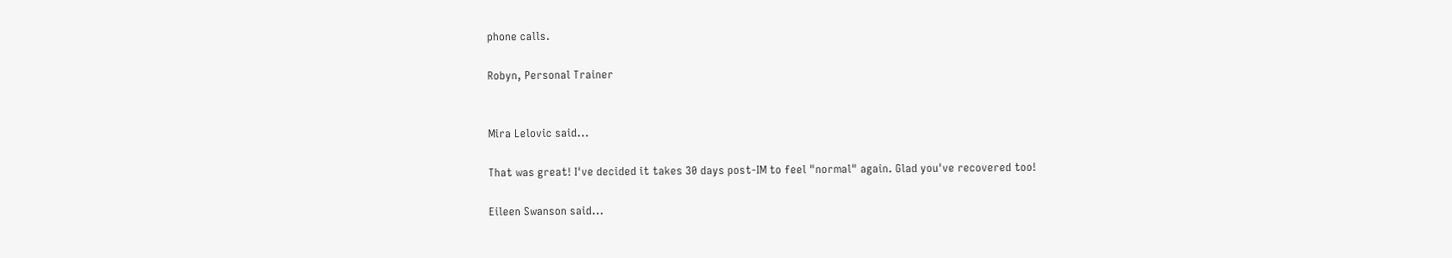phone calls.

Robyn, Personal Trainer


Mira Lelovic said...

That was great! I've decided it takes 30 days post-IM to feel "normal" again. Glad you've recovered too!

Eileen Swanson said...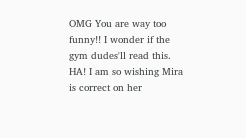OMG You are way too funny!! I wonder if the gym dudes'll read this. HA! I am so wishing Mira is correct on her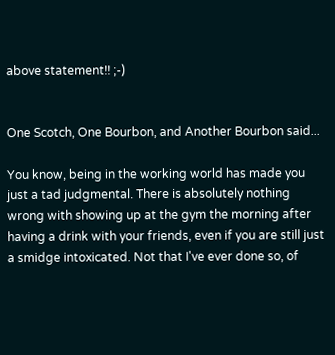above statement!! ;-)


One Scotch, One Bourbon, and Another Bourbon said...

You know, being in the working world has made you just a tad judgmental. There is absolutely nothing wrong with showing up at the gym the morning after having a drink with your friends, even if you are still just a smidge intoxicated. Not that I've ever done so, of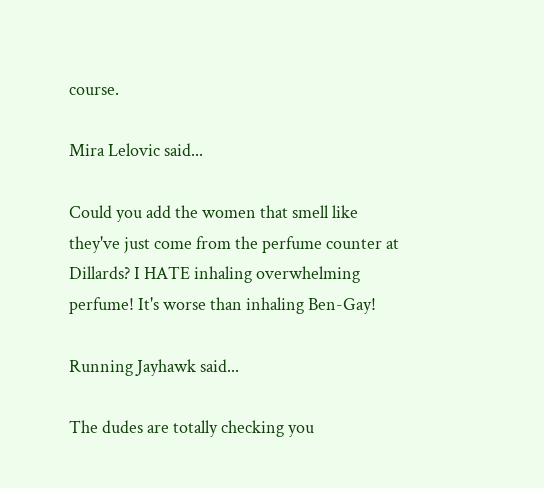course.

Mira Lelovic said...

Could you add the women that smell like they've just come from the perfume counter at Dillards? I HATE inhaling overwhelming perfume! It's worse than inhaling Ben-Gay!

Running Jayhawk said...

The dudes are totally checking you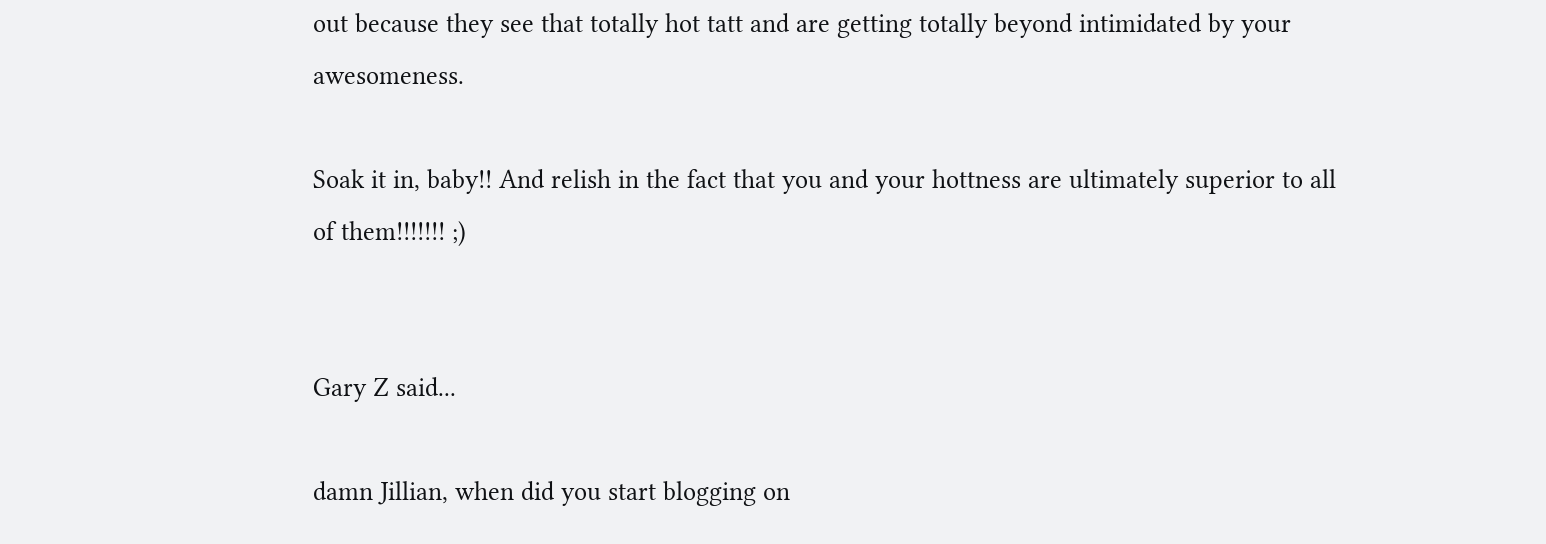out because they see that totally hot tatt and are getting totally beyond intimidated by your awesomeness.

Soak it in, baby!! And relish in the fact that you and your hottness are ultimately superior to all of them!!!!!!! ;)


Gary Z said...

damn Jillian, when did you start blogging on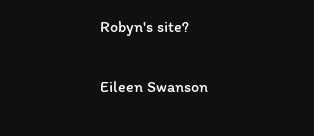Robyn's site?

Eileen Swanson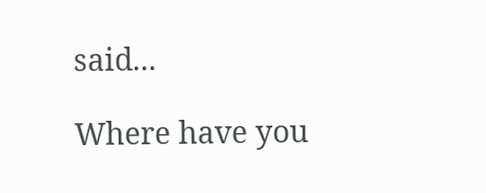said...

Where have you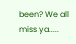been? We all miss ya.....